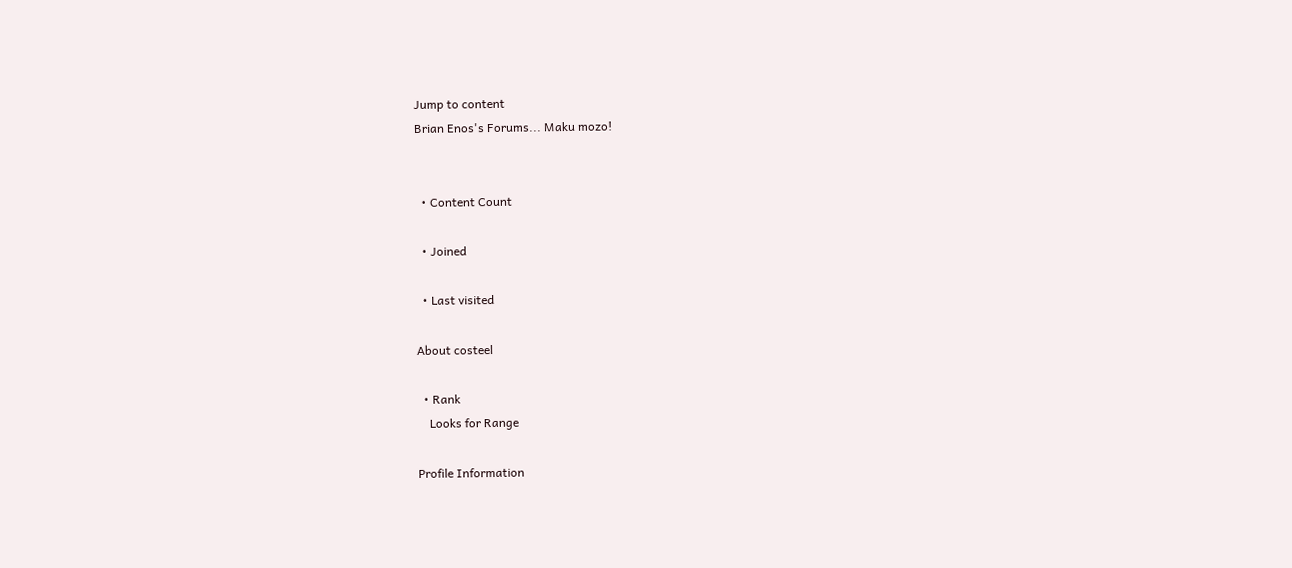Jump to content
Brian Enos's Forums... Maku mozo!


  • Content Count

  • Joined

  • Last visited

About costeel

  • Rank
    Looks for Range

Profile Information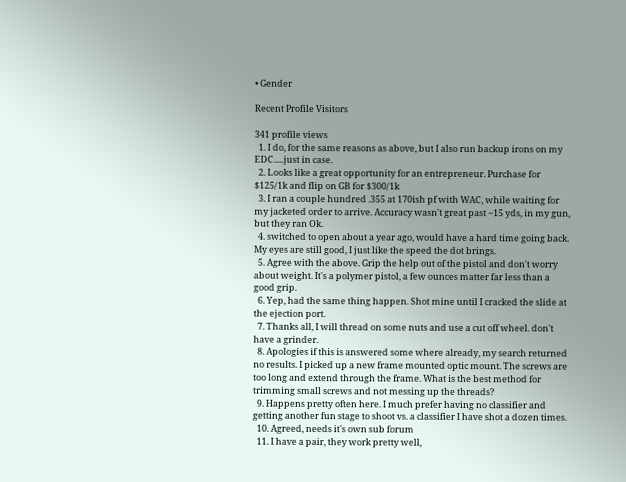• Gender

Recent Profile Visitors

341 profile views
  1. I do, for the same reasons as above, but I also run backup irons on my EDC.....just in case.
  2. Looks like a great opportunity for an entrepreneur. Purchase for $125/1k and flip on GB for $300/1k
  3. I ran a couple hundred .355 at 170ish pf with WAC, while waiting for my jacketed order to arrive. Accuracy wasn't great past ~15 yds, in my gun, but they ran Ok.
  4. switched to open about a year ago, would have a hard time going back. My eyes are still good, I just like the speed the dot brings.
  5. Agree with the above. Grip the help out of the pistol and don't worry about weight. It's a polymer pistol, a few ounces matter far less than a good grip.
  6. Yep, had the same thing happen. Shot mine until I cracked the slide at the ejection port.
  7. Thanks all, I will thread on some nuts and use a cut off wheel. don't have a grinder.
  8. Apologies if this is answered some where already, my search returned no results. I picked up a new frame mounted optic mount. The screws are too long and extend through the frame. What is the best method for trimming small screws and not messing up the threads?
  9. Happens pretty often here. I much prefer having no classifier and getting another fun stage to shoot vs. a classifier I have shot a dozen times.
  10. Agreed, needs it's own sub forum
  11. I have a pair, they work pretty well,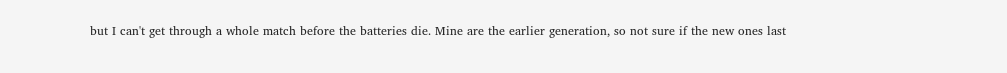but I can't get through a whole match before the batteries die. Mine are the earlier generation, so not sure if the new ones last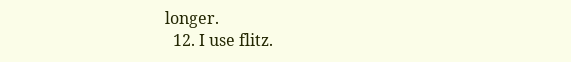longer.
  12. I use flitz.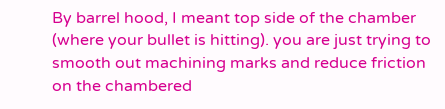By barrel hood, I meant top side of the chamber (where your bullet is hitting). you are just trying to smooth out machining marks and reduce friction on the chambered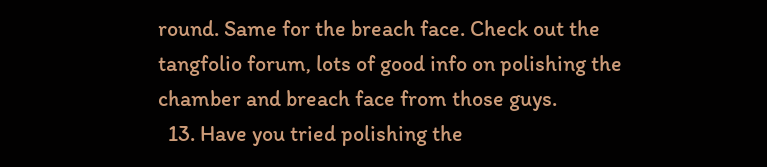round. Same for the breach face. Check out the tangfolio forum, lots of good info on polishing the chamber and breach face from those guys.
  13. Have you tried polishing the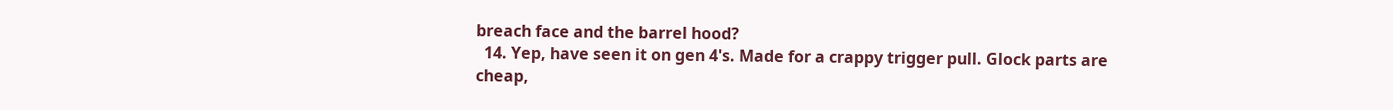breach face and the barrel hood?
  14. Yep, have seen it on gen 4's. Made for a crappy trigger pull. Glock parts are cheap,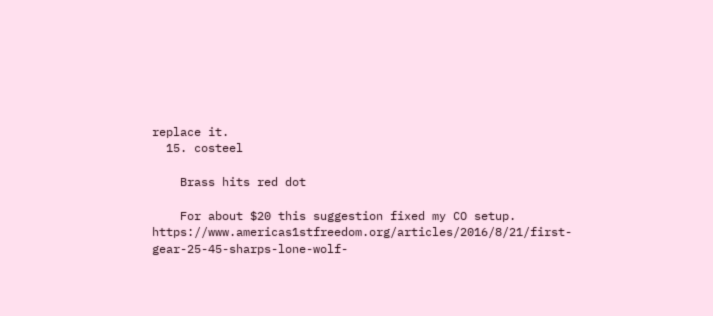replace it.
  15. costeel

    Brass hits red dot

    For about $20 this suggestion fixed my CO setup. https://www.americas1stfreedom.org/articles/2016/8/21/first-gear-25-45-sharps-lone-wolf-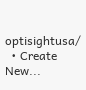optisightusa/
  • Create New...